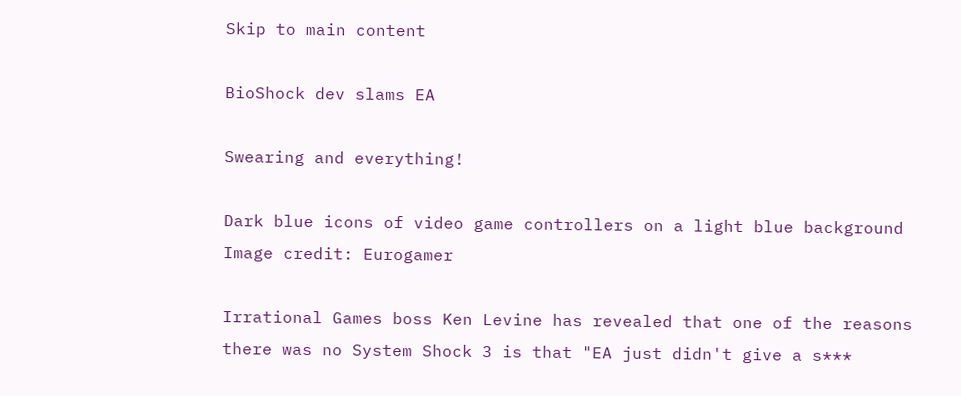Skip to main content

BioShock dev slams EA

Swearing and everything!

Dark blue icons of video game controllers on a light blue background
Image credit: Eurogamer

Irrational Games boss Ken Levine has revealed that one of the reasons there was no System Shock 3 is that "EA just didn't give a s***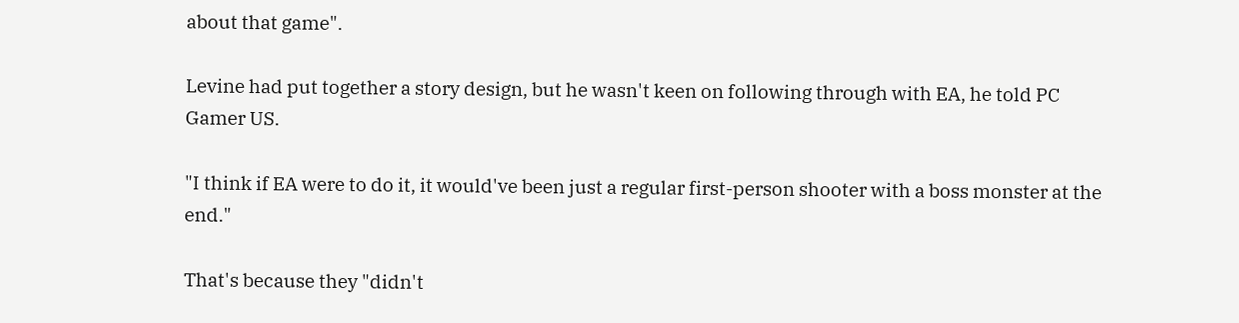about that game".

Levine had put together a story design, but he wasn't keen on following through with EA, he told PC Gamer US.

"I think if EA were to do it, it would've been just a regular first-person shooter with a boss monster at the end."

That's because they "didn't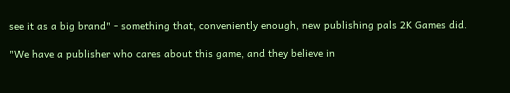see it as a big brand" - something that, conveniently enough, new publishing pals 2K Games did.

"We have a publisher who cares about this game, and they believe in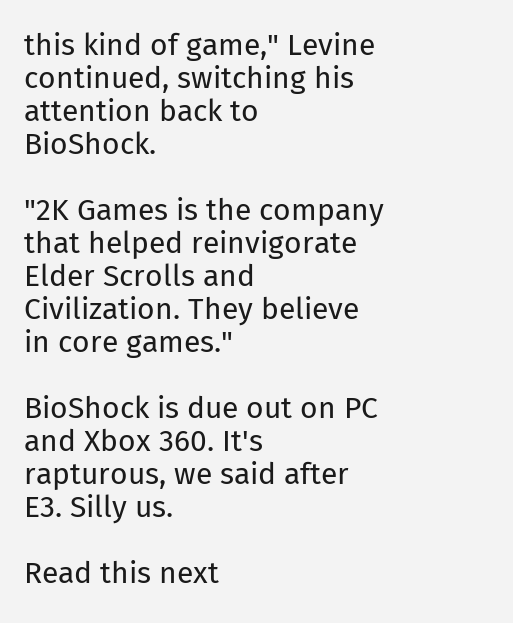this kind of game," Levine continued, switching his attention back to BioShock.

"2K Games is the company that helped reinvigorate Elder Scrolls and Civilization. They believe in core games."

BioShock is due out on PC and Xbox 360. It's rapturous, we said after E3. Silly us.

Read this next